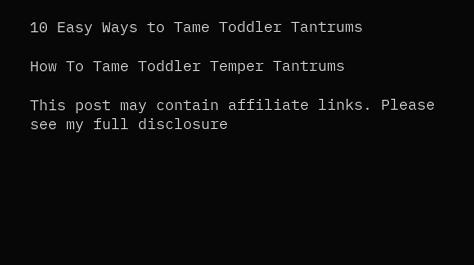10 Easy Ways to Tame Toddler Tantrums

How To Tame Toddler Temper Tantrums

This post may contain affiliate links. Please see my full disclosure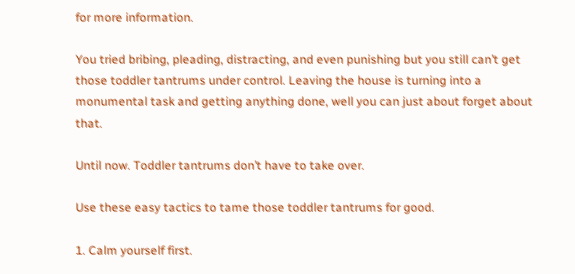for more information.

You tried bribing, pleading, distracting, and even punishing but you still can’t get those toddler tantrums under control. Leaving the house is turning into a monumental task and getting anything done, well you can just about forget about that.

Until now. Toddler tantrums don’t have to take over.

Use these easy tactics to tame those toddler tantrums for good.

1. Calm yourself first.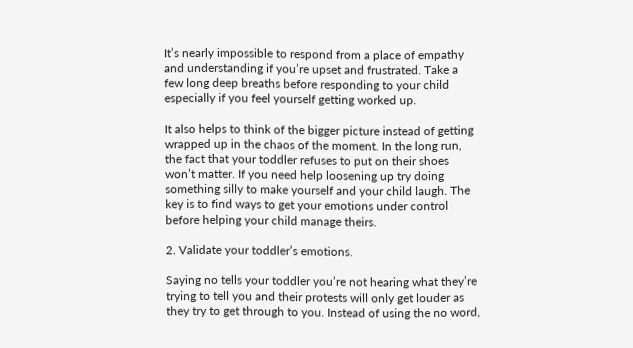It’s nearly impossible to respond from a place of empathy and understanding if you’re upset and frustrated. Take a few long deep breaths before responding to your child especially if you feel yourself getting worked up.

It also helps to think of the bigger picture instead of getting wrapped up in the chaos of the moment. In the long run, the fact that your toddler refuses to put on their shoes won’t matter. If you need help loosening up try doing something silly to make yourself and your child laugh. The key is to find ways to get your emotions under control before helping your child manage theirs.

2. Validate your toddler’s emotions.

Saying no tells your toddler you’re not hearing what they’re trying to tell you and their protests will only get louder as they try to get through to you. Instead of using the no word,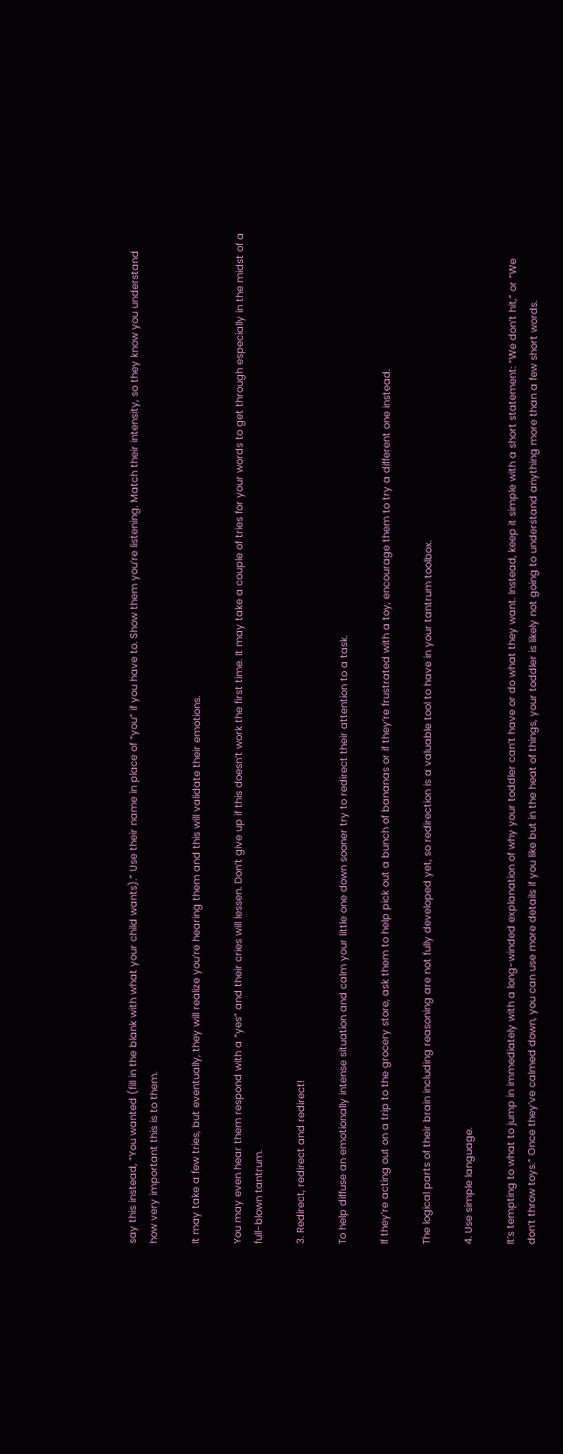say this instead, “You wanted (fill in the blank with what your child wants).” Use their name in place of “you” if you have to. Show them you’re listening. Match their intensity, so they know you understand how very important this is to them.

It may take a few tries, but eventually, they will realize you’re hearing them and this will validate their emotions.

You may even hear them respond with a “yes” and their cries will lessen. Don’t give up if this doesn’t work the first time. It may take a couple of tries for your words to get through especially in the midst of a full-blown tantrum.

3. Redirect, redirect and redirect!

To help diffuse an emotionally intense situation and calm your little one down sooner try to redirect their attention to a task.

If they’re acting out on a trip to the grocery store, ask them to help pick out a bunch of bananas or if they’re frustrated with a toy, encourage them to try a different one instead.

The logical parts of their brain including reasoning are not fully developed yet, so redirection is a valuable tool to have in your tantrum toolbox.

4. Use simple language.

It’s tempting to what to jump in immediately with a long-winded explanation of why your toddler can’t have or do what they want. Instead, keep it simple with a short statement: “We don’t hit,” or “We don’t throw toys.” Once they’ve calmed down, you can use more details if you like but in the heat of things, your toddler is likely not going to understand anything more than a few short words.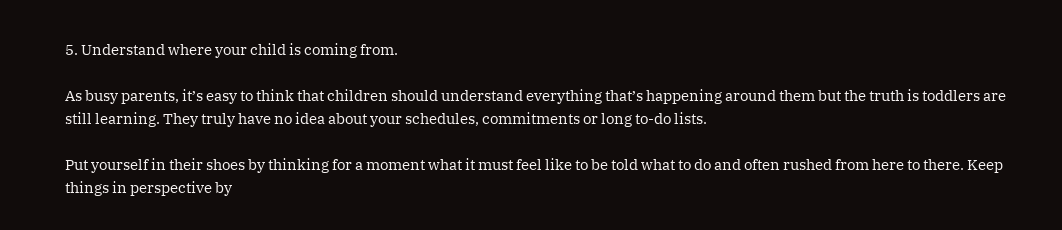5. Understand where your child is coming from.

As busy parents, it’s easy to think that children should understand everything that’s happening around them but the truth is toddlers are still learning. They truly have no idea about your schedules, commitments or long to-do lists.

Put yourself in their shoes by thinking for a moment what it must feel like to be told what to do and often rushed from here to there. Keep things in perspective by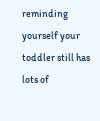reminding yourself your toddler still has lots of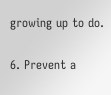growing up to do.

6. Prevent a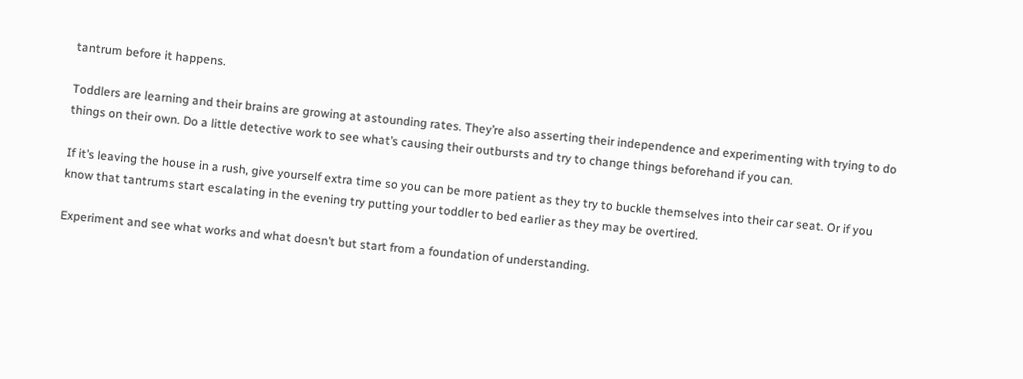tantrum before it happens.

Toddlers are learning and their brains are growing at astounding rates. They’re also asserting their independence and experimenting with trying to do things on their own. Do a little detective work to see what’s causing their outbursts and try to change things beforehand if you can.

If it’s leaving the house in a rush, give yourself extra time so you can be more patient as they try to buckle themselves into their car seat. Or if you know that tantrums start escalating in the evening try putting your toddler to bed earlier as they may be overtired.

Experiment and see what works and what doesn’t but start from a foundation of understanding.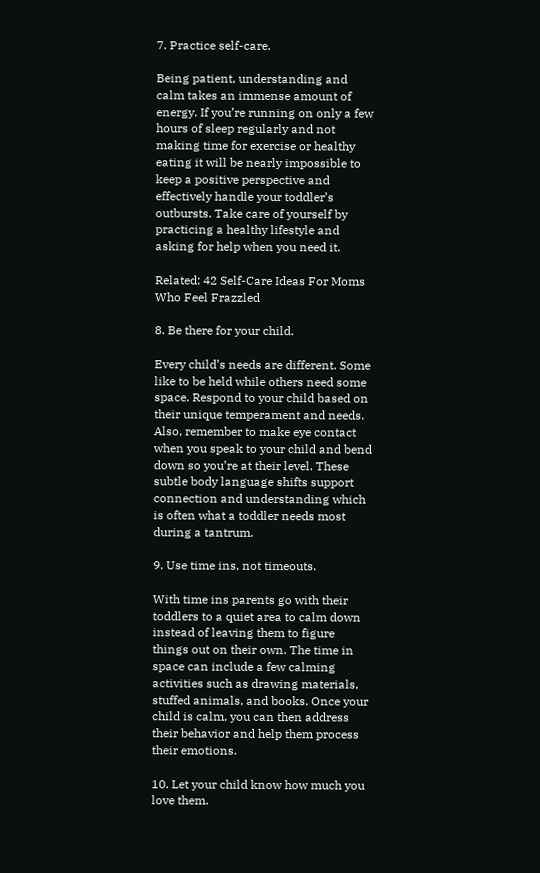7. Practice self-care.

Being patient, understanding and calm takes an immense amount of energy. If you’re running on only a few hours of sleep regularly and not making time for exercise or healthy eating it will be nearly impossible to keep a positive perspective and effectively handle your toddler’s outbursts. Take care of yourself by practicing a healthy lifestyle and asking for help when you need it.

Related: 42 Self-Care Ideas For Moms Who Feel Frazzled

8. Be there for your child.

Every child’s needs are different. Some like to be held while others need some space. Respond to your child based on their unique temperament and needs. Also, remember to make eye contact when you speak to your child and bend down so you’re at their level. These subtle body language shifts support connection and understanding which is often what a toddler needs most during a tantrum.

9. Use time ins, not timeouts.

With time ins parents go with their toddlers to a quiet area to calm down instead of leaving them to figure things out on their own. The time in space can include a few calming activities such as drawing materials, stuffed animals, and books. Once your child is calm, you can then address their behavior and help them process their emotions.

10. Let your child know how much you love them.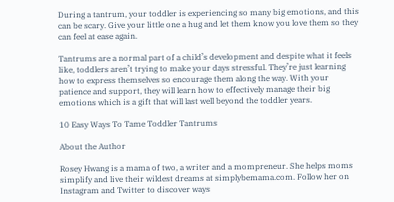During a tantrum, your toddler is experiencing so many big emotions, and this can be scary. Give your little one a hug and let them know you love them so they can feel at ease again.

Tantrums are a normal part of a child’s development and despite what it feels like, toddlers aren’t trying to make your days stressful. They’re just learning how to express themselves so encourage them along the way. With your patience and support, they will learn how to effectively manage their big emotions which is a gift that will last well beyond the toddler years.

10 Easy Ways To Tame Toddler Tantrums

About the Author

Rosey Hwang is a mama of two, a writer and a mompreneur. She helps moms simplify and live their wildest dreams at simplybemama.com. Follow her on Instagram and Twitter to discover ways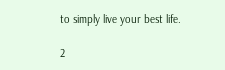to simply live your best life.

2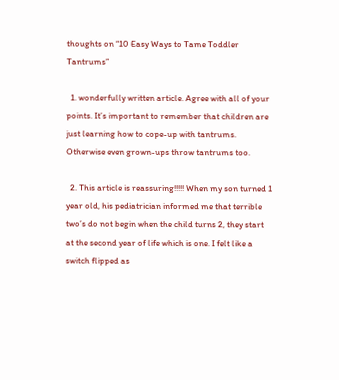thoughts on “10 Easy Ways to Tame Toddler Tantrums”

  1. wonderfully written article. Agree with all of your points. It’s important to remember that children are just learning how to cope-up with tantrums. Otherwise even grown-ups throw tantrums too.

  2. This article is reassuring!!!!! When my son turned 1 year old, his pediatrician informed me that terrible two’s do not begin when the child turns 2, they start at the second year of life which is one. I felt like a switch flipped as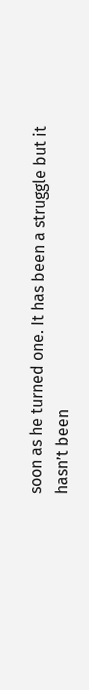soon as he turned one. It has been a struggle but it hasn’t been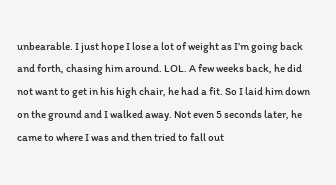unbearable. I just hope I lose a lot of weight as I’m going back and forth, chasing him around. LOL. A few weeks back, he did not want to get in his high chair, he had a fit. So I laid him down on the ground and I walked away. Not even 5 seconds later, he came to where I was and then tried to fall out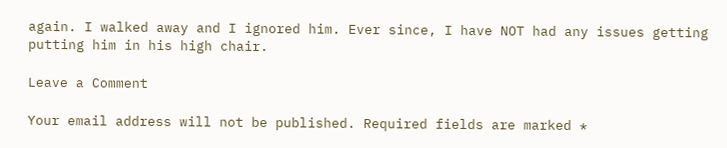again. I walked away and I ignored him. Ever since, I have NOT had any issues getting putting him in his high chair.

Leave a Comment

Your email address will not be published. Required fields are marked *